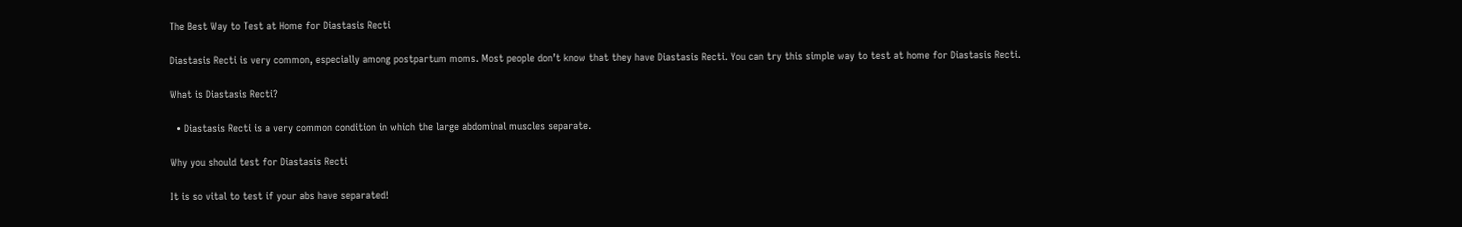The Best Way to Test at Home for Diastasis Recti

Diastasis Recti is very common, especially among postpartum moms. Most people don’t know that they have Diastasis Recti. You can try this simple way to test at home for Diastasis Recti.

What is Diastasis Recti?

  • Diastasis Recti is a very common condition in which the large abdominal muscles separate.

Why you should test for Diastasis Recti

It is so vital to test if your abs have separated!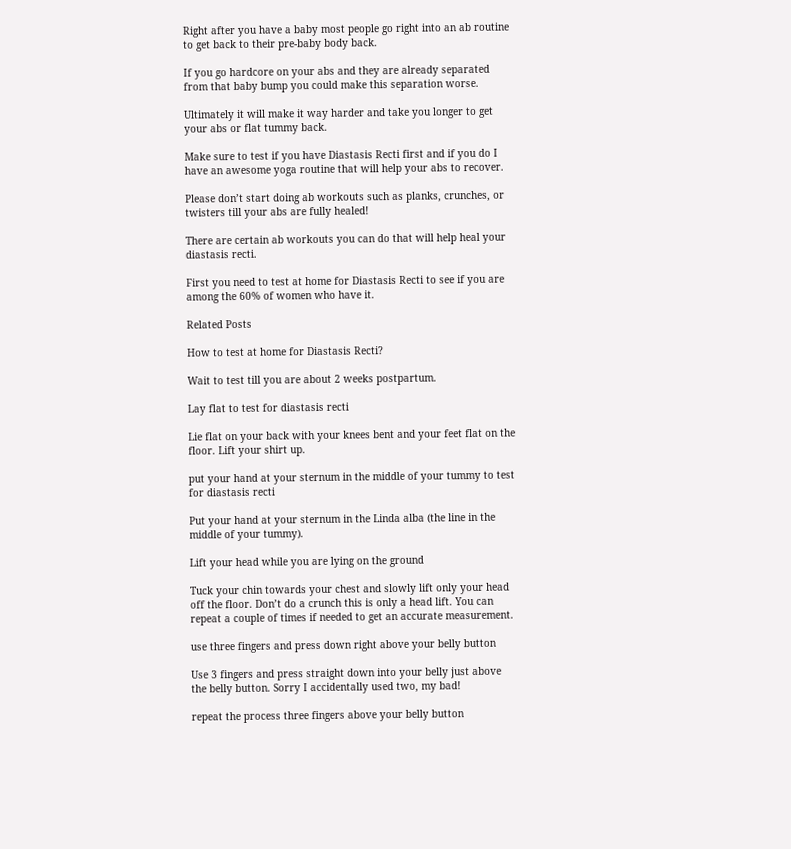Right after you have a baby most people go right into an ab routine to get back to their pre-baby body back.

If you go hardcore on your abs and they are already separated from that baby bump you could make this separation worse.

Ultimately it will make it way harder and take you longer to get your abs or flat tummy back.

Make sure to test if you have Diastasis Recti first and if you do I have an awesome yoga routine that will help your abs to recover.

Please don’t start doing ab workouts such as planks, crunches, or twisters till your abs are fully healed!

There are certain ab workouts you can do that will help heal your diastasis recti.

First you need to test at home for Diastasis Recti to see if you are among the 60% of women who have it.

Related Posts

How to test at home for Diastasis Recti?

Wait to test till you are about 2 weeks postpartum.

Lay flat to test for diastasis recti

Lie flat on your back with your knees bent and your feet flat on the floor. Lift your shirt up.

put your hand at your sternum in the middle of your tummy to test for diastasis recti

Put your hand at your sternum in the Linda alba (the line in the middle of your tummy).

Lift your head while you are lying on the ground

Tuck your chin towards your chest and slowly lift only your head off the floor. Don’t do a crunch this is only a head lift. You can repeat a couple of times if needed to get an accurate measurement.

use three fingers and press down right above your belly button

Use 3 fingers and press straight down into your belly just above the belly button. Sorry I accidentally used two, my bad!

repeat the process three fingers above your belly button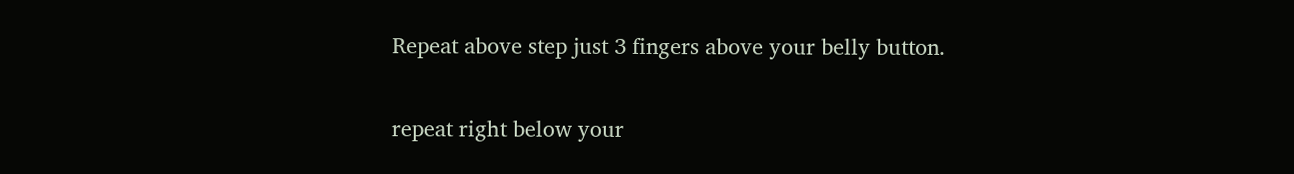Repeat above step just 3 fingers above your belly button.

repeat right below your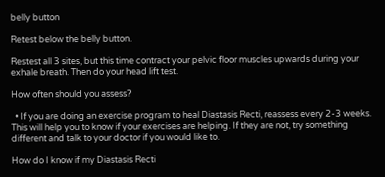belly button

Retest below the belly button.

Restest all 3 sites, but this time contract your pelvic floor muscles upwards during your exhale breath. Then do your head lift test.

How often should you assess?

  • If you are doing an exercise program to heal Diastasis Recti, reassess every 2-3 weeks. This will help you to know if your exercises are helping. If they are not, try something different and talk to your doctor if you would like to.

How do I know if my Diastasis Recti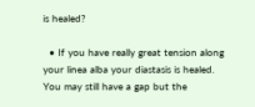is healed?

  • If you have really great tension along your linea alba your diastasis is healed. You may still have a gap but the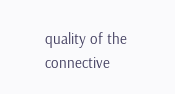quality of the connective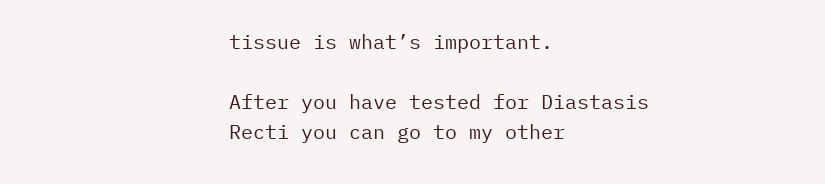tissue is what’s important.

After you have tested for Diastasis Recti you can go to my other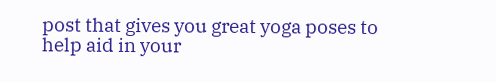post that gives you great yoga poses to help aid in your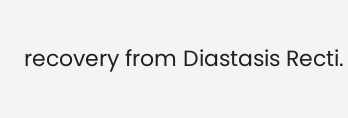recovery from Diastasis Recti.